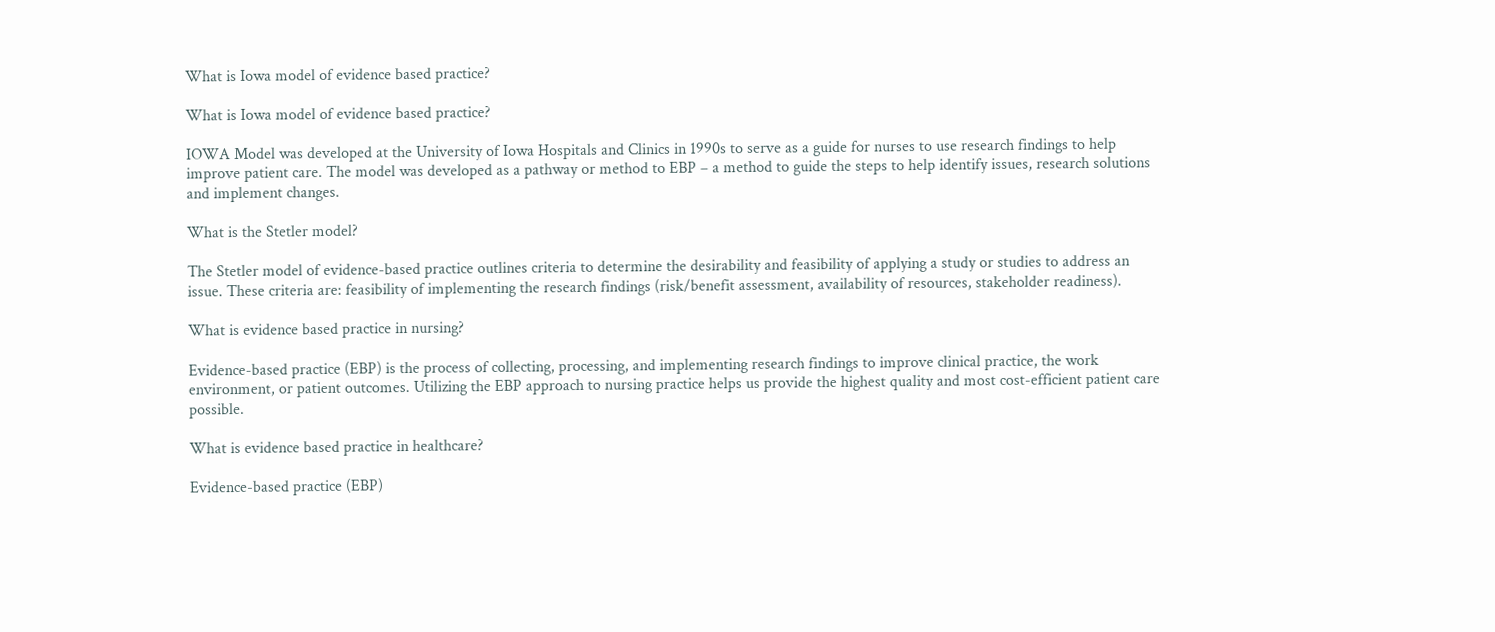What is Iowa model of evidence based practice?

What is Iowa model of evidence based practice?

IOWA Model was developed at the University of Iowa Hospitals and Clinics in 1990s to serve as a guide for nurses to use research findings to help improve patient care. The model was developed as a pathway or method to EBP – a method to guide the steps to help identify issues, research solutions and implement changes.

What is the Stetler model?

The Stetler model of evidence-based practice outlines criteria to determine the desirability and feasibility of applying a study or studies to address an issue. These criteria are: feasibility of implementing the research findings (risk/benefit assessment, availability of resources, stakeholder readiness).

What is evidence based practice in nursing?

Evidence-based practice (EBP) is the process of collecting, processing, and implementing research findings to improve clinical practice, the work environment, or patient outcomes. Utilizing the EBP approach to nursing practice helps us provide the highest quality and most cost-efficient patient care possible.

What is evidence based practice in healthcare?

Evidence-based practice (EBP)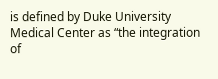is defined by Duke University Medical Center as “the integration of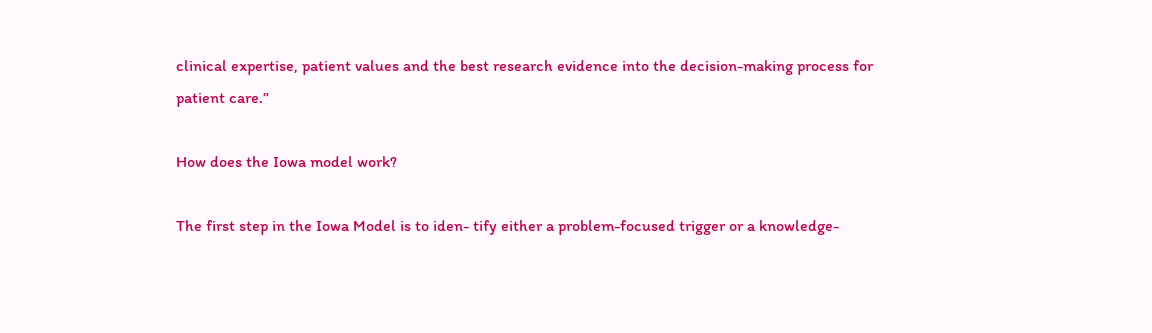clinical expertise, patient values and the best research evidence into the decision-making process for patient care.”

How does the Iowa model work?

The first step in the Iowa Model is to iden- tify either a problem-focused trigger or a knowledge-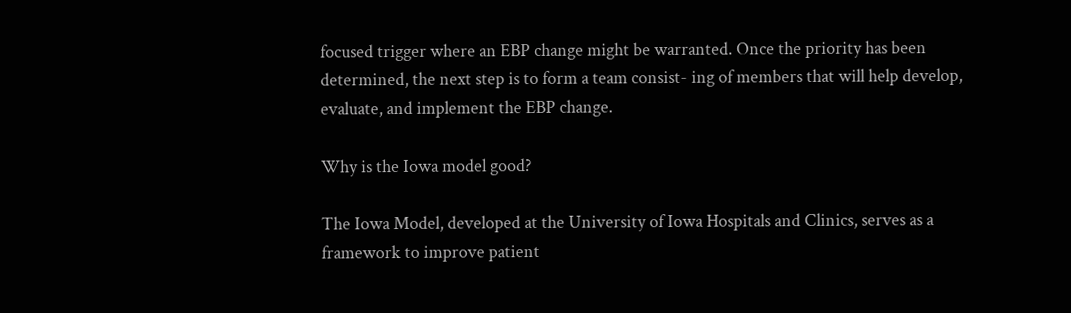focused trigger where an EBP change might be warranted. Once the priority has been determined, the next step is to form a team consist- ing of members that will help develop, evaluate, and implement the EBP change.

Why is the Iowa model good?

The Iowa Model, developed at the University of Iowa Hospitals and Clinics, serves as a framework to improve patient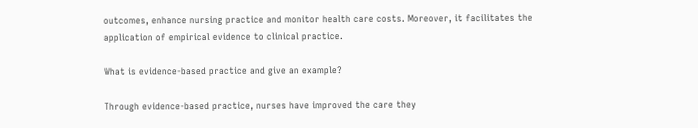outcomes, enhance nursing practice and monitor health care costs. Moreover, it facilitates the application of empirical evidence to clinical practice.

What is evidence-based practice and give an example?

Through evidence-based practice, nurses have improved the care they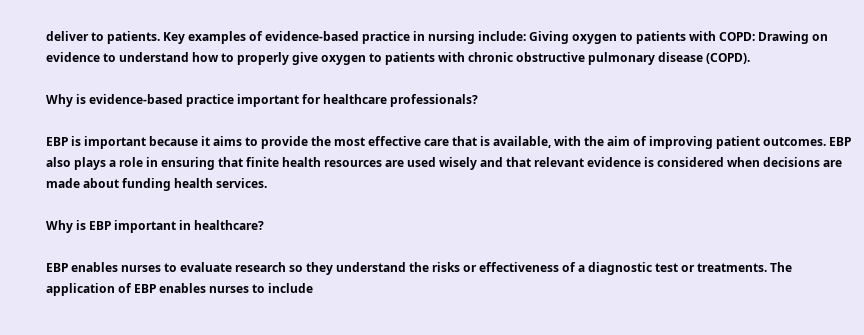deliver to patients. Key examples of evidence-based practice in nursing include: Giving oxygen to patients with COPD: Drawing on evidence to understand how to properly give oxygen to patients with chronic obstructive pulmonary disease (COPD).

Why is evidence-based practice important for healthcare professionals?

EBP is important because it aims to provide the most effective care that is available, with the aim of improving patient outcomes. EBP also plays a role in ensuring that finite health resources are used wisely and that relevant evidence is considered when decisions are made about funding health services.

Why is EBP important in healthcare?

EBP enables nurses to evaluate research so they understand the risks or effectiveness of a diagnostic test or treatments. The application of EBP enables nurses to include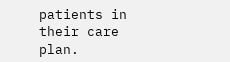patients in their care plan.